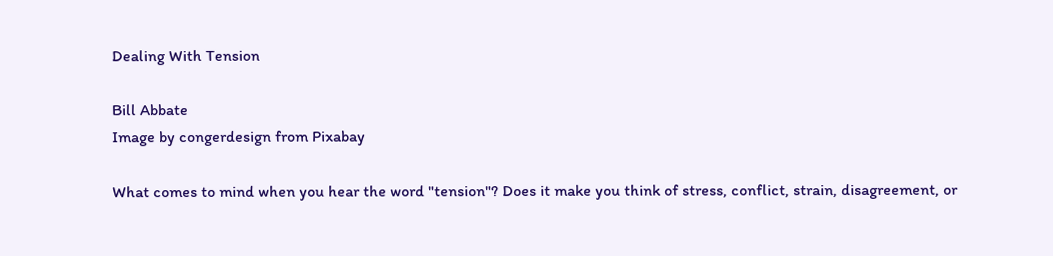Dealing With Tension

Bill Abbate
Image by congerdesign from Pixabay

What comes to mind when you hear the word "tension"? Does it make you think of stress, conflict, strain, disagreement, or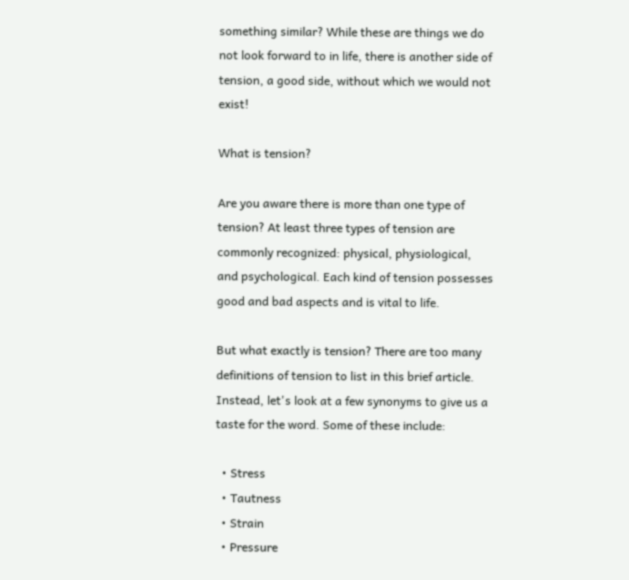something similar? While these are things we do not look forward to in life, there is another side of tension, a good side, without which we would not exist!

What is tension?

Are you aware there is more than one type of tension? At least three types of tension are commonly recognized: physical, physiological, and psychological. Each kind of tension possesses good and bad aspects and is vital to life.

But what exactly is tension? There are too many definitions of tension to list in this brief article. Instead, let's look at a few synonyms to give us a taste for the word. Some of these include:

  • Stress
  • Tautness
  • Strain
  • Pressure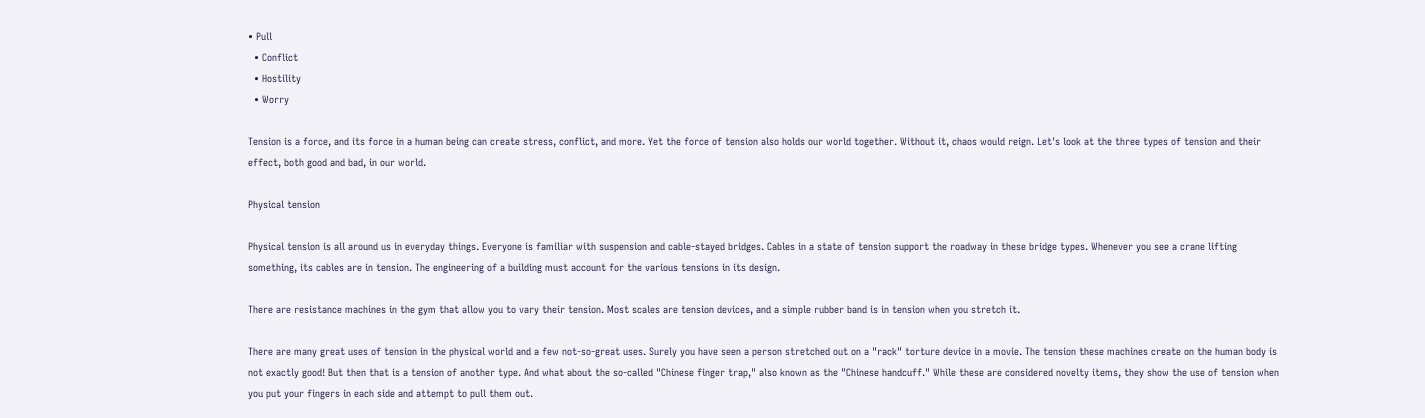• Pull
  • Conflict
  • Hostility
  • Worry

Tension is a force, and its force in a human being can create stress, conflict, and more. Yet the force of tension also holds our world together. Without it, chaos would reign. Let's look at the three types of tension and their effect, both good and bad, in our world.

Physical tension

Physical tension is all around us in everyday things. Everyone is familiar with suspension and cable-stayed bridges. Cables in a state of tension support the roadway in these bridge types. Whenever you see a crane lifting something, its cables are in tension. The engineering of a building must account for the various tensions in its design.

There are resistance machines in the gym that allow you to vary their tension. Most scales are tension devices, and a simple rubber band is in tension when you stretch it.

There are many great uses of tension in the physical world and a few not-so-great uses. Surely you have seen a person stretched out on a "rack" torture device in a movie. The tension these machines create on the human body is not exactly good! But then that is a tension of another type. And what about the so-called "Chinese finger trap," also known as the "Chinese handcuff." While these are considered novelty items, they show the use of tension when you put your fingers in each side and attempt to pull them out.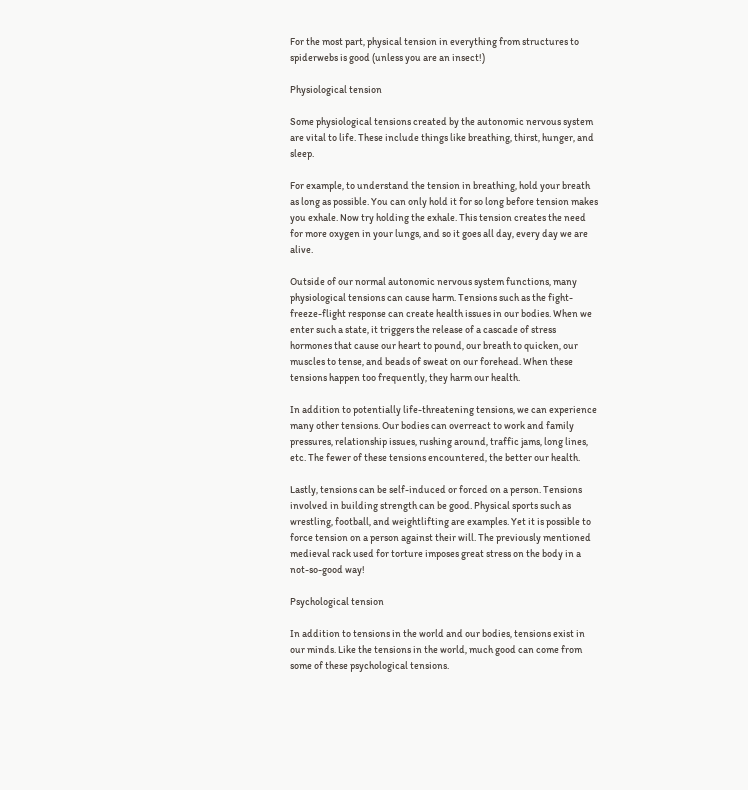For the most part, physical tension in everything from structures to spiderwebs is good (unless you are an insect!)

Physiological tension

Some physiological tensions created by the autonomic nervous system are vital to life. These include things like breathing, thirst, hunger, and sleep.

For example, to understand the tension in breathing, hold your breath as long as possible. You can only hold it for so long before tension makes you exhale. Now try holding the exhale. This tension creates the need for more oxygen in your lungs, and so it goes all day, every day we are alive.

Outside of our normal autonomic nervous system functions, many physiological tensions can cause harm. Tensions such as the fight-freeze-flight response can create health issues in our bodies. When we enter such a state, it triggers the release of a cascade of stress hormones that cause our heart to pound, our breath to quicken, our muscles to tense, and beads of sweat on our forehead. When these tensions happen too frequently, they harm our health.

In addition to potentially life-threatening tensions, we can experience many other tensions. Our bodies can overreact to work and family pressures, relationship issues, rushing around, traffic jams, long lines, etc. The fewer of these tensions encountered, the better our health.

Lastly, tensions can be self-induced or forced on a person. Tensions involved in building strength can be good. Physical sports such as wrestling, football, and weightlifting are examples. Yet it is possible to force tension on a person against their will. The previously mentioned medieval rack used for torture imposes great stress on the body in a not-so-good way!

Psychological tension

In addition to tensions in the world and our bodies, tensions exist in our minds. Like the tensions in the world, much good can come from some of these psychological tensions.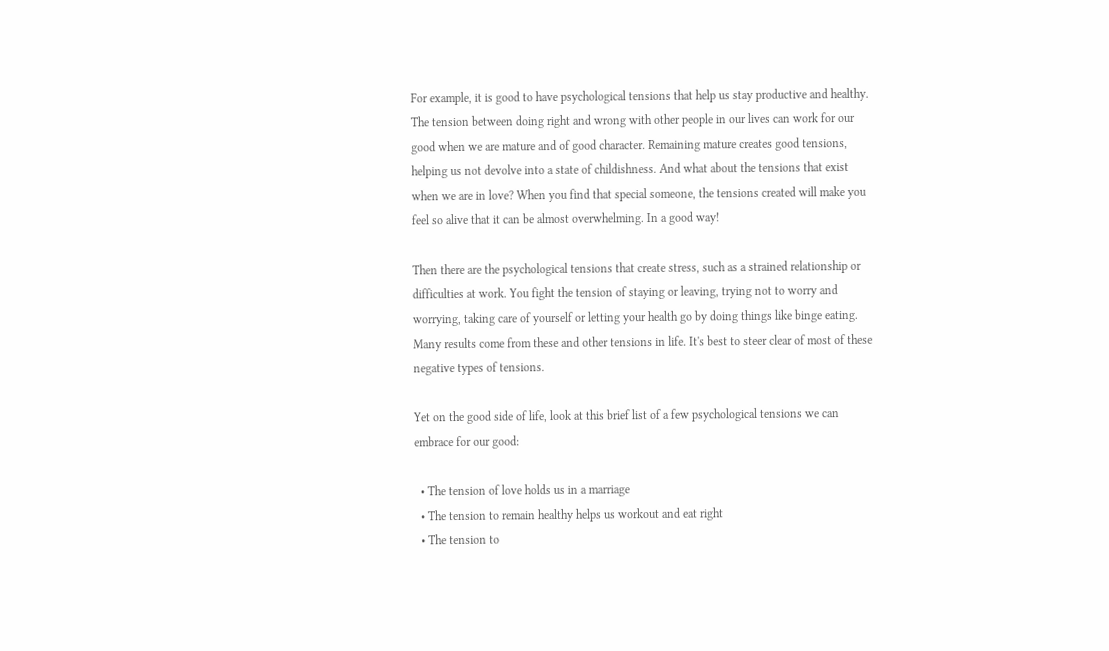For example, it is good to have psychological tensions that help us stay productive and healthy. The tension between doing right and wrong with other people in our lives can work for our good when we are mature and of good character. Remaining mature creates good tensions, helping us not devolve into a state of childishness. And what about the tensions that exist when we are in love? When you find that special someone, the tensions created will make you feel so alive that it can be almost overwhelming. In a good way!

Then there are the psychological tensions that create stress, such as a strained relationship or difficulties at work. You fight the tension of staying or leaving, trying not to worry and worrying, taking care of yourself or letting your health go by doing things like binge eating. Many results come from these and other tensions in life. It's best to steer clear of most of these negative types of tensions.

Yet on the good side of life, look at this brief list of a few psychological tensions we can embrace for our good:

  • The tension of love holds us in a marriage
  • The tension to remain healthy helps us workout and eat right
  • The tension to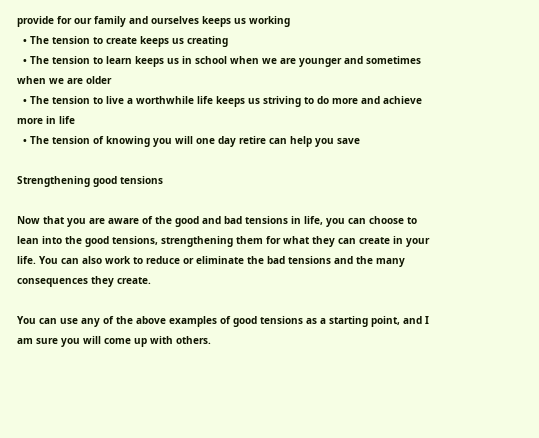provide for our family and ourselves keeps us working
  • The tension to create keeps us creating
  • The tension to learn keeps us in school when we are younger and sometimes when we are older
  • The tension to live a worthwhile life keeps us striving to do more and achieve more in life
  • The tension of knowing you will one day retire can help you save

Strengthening good tensions

Now that you are aware of the good and bad tensions in life, you can choose to lean into the good tensions, strengthening them for what they can create in your life. You can also work to reduce or eliminate the bad tensions and the many consequences they create.

You can use any of the above examples of good tensions as a starting point, and I am sure you will come up with others.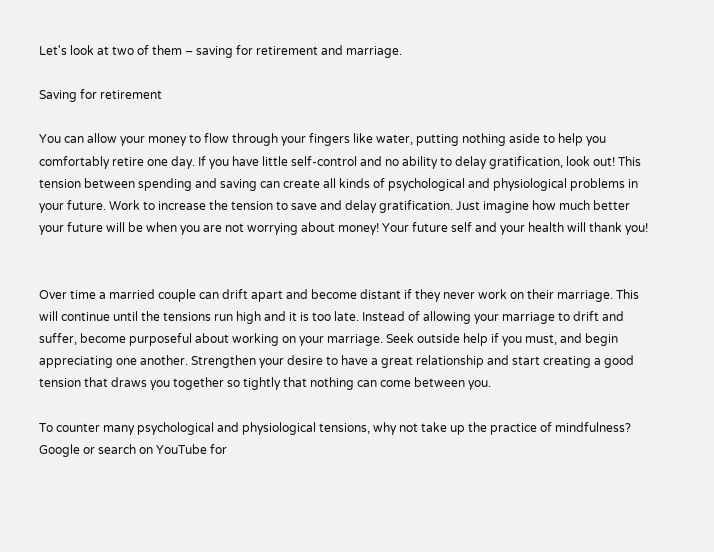Let's look at two of them – saving for retirement and marriage.

Saving for retirement

You can allow your money to flow through your fingers like water, putting nothing aside to help you comfortably retire one day. If you have little self-control and no ability to delay gratification, look out! This tension between spending and saving can create all kinds of psychological and physiological problems in your future. Work to increase the tension to save and delay gratification. Just imagine how much better your future will be when you are not worrying about money! Your future self and your health will thank you!


Over time a married couple can drift apart and become distant if they never work on their marriage. This will continue until the tensions run high and it is too late. Instead of allowing your marriage to drift and suffer, become purposeful about working on your marriage. Seek outside help if you must, and begin appreciating one another. Strengthen your desire to have a great relationship and start creating a good tension that draws you together so tightly that nothing can come between you.

To counter many psychological and physiological tensions, why not take up the practice of mindfulness? Google or search on YouTube for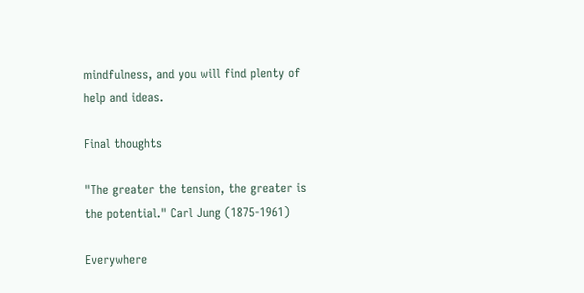mindfulness, and you will find plenty of help and ideas.

Final thoughts

"The greater the tension, the greater is the potential." Carl Jung (1875-1961)

Everywhere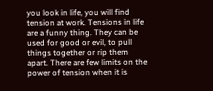you look in life, you will find tension at work. Tensions in life are a funny thing. They can be used for good or evil, to pull things together or rip them apart. There are few limits on the power of tension when it is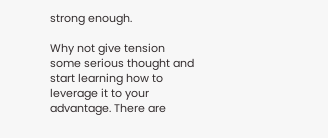strong enough.

Why not give tension some serious thought and start learning how to leverage it to your advantage. There are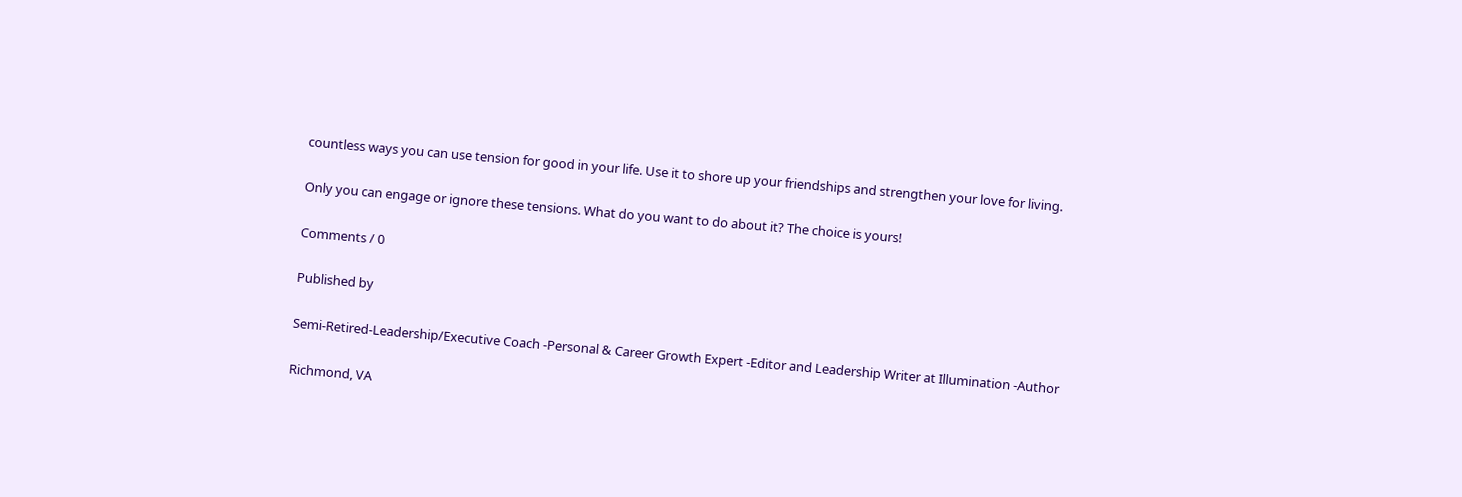countless ways you can use tension for good in your life. Use it to shore up your friendships and strengthen your love for living.

Only you can engage or ignore these tensions. What do you want to do about it? The choice is yours!

Comments / 0

Published by

Semi-Retired-Leadership/Executive Coach -Personal & Career Growth Expert -Editor and Leadership Writer at Illumination -Author

Richmond, VA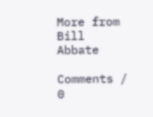More from Bill Abbate

Comments / 0